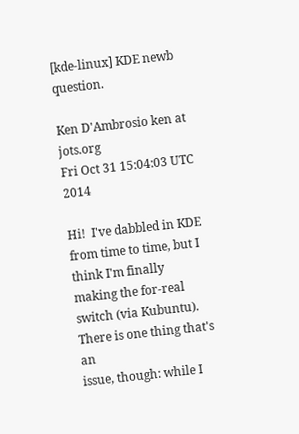[kde-linux] KDE newb question.

Ken D'Ambrosio ken at jots.org
Fri Oct 31 15:04:03 UTC 2014

Hi!  I've dabbled in KDE from time to time, but I think I'm finally
making the for-real switch (via Kubuntu).  There is one thing that's an
issue, though: while I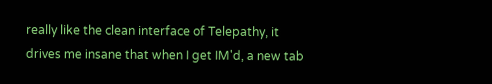really like the clean interface of Telepathy, it
drives me insane that when I get IM'd, a new tab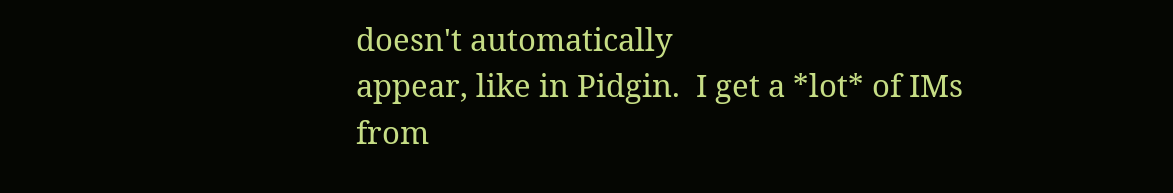doesn't automatically
appear, like in Pidgin.  I get a *lot* of IMs from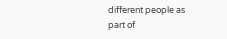different people as
part of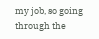my job, so going through the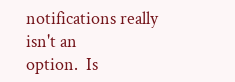notifications really isn't an
option.  Is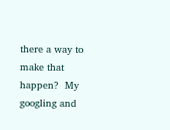there a way to make that happen?  My googling and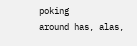poking
around has, alas,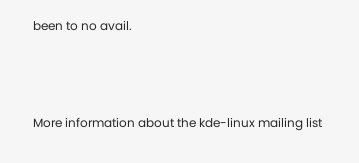been to no avail.



More information about the kde-linux mailing list